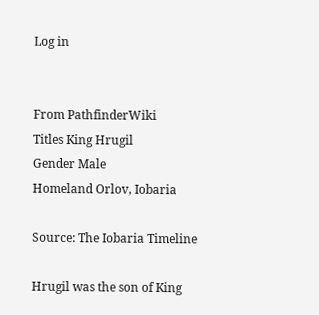Log in


From PathfinderWiki
Titles King Hrugil
Gender Male
Homeland Orlov, Iobaria

Source: The Iobaria Timeline

Hrugil was the son of King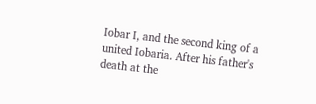Iobar I, and the second king of a united Iobaria. After his father's death at the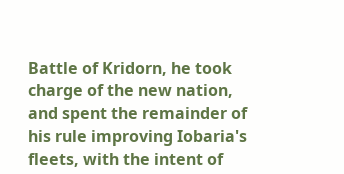Battle of Kridorn, he took charge of the new nation, and spent the remainder of his rule improving Iobaria's fleets, with the intent of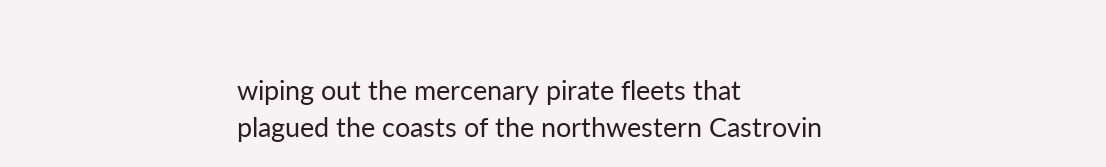wiping out the mercenary pirate fleets that plagued the coasts of the northwestern Castrovin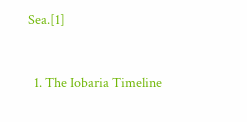Sea.[1]


  1. The Iobaria Timeline